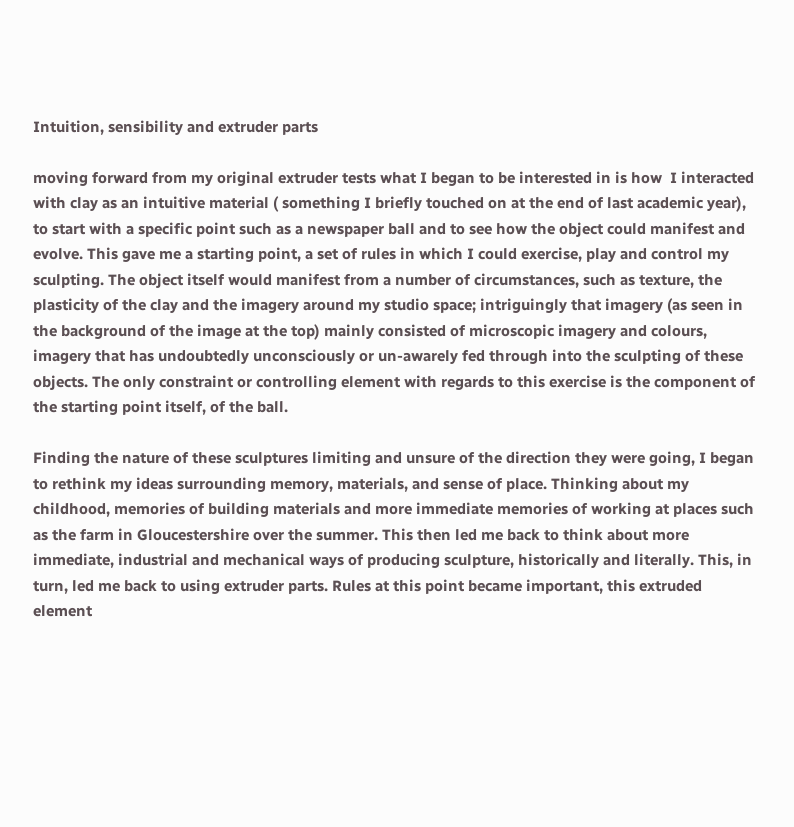Intuition, sensibility and extruder parts

moving forward from my original extruder tests what I began to be interested in is how  I interacted with clay as an intuitive material ( something I briefly touched on at the end of last academic year), to start with a specific point such as a newspaper ball and to see how the object could manifest and evolve. This gave me a starting point, a set of rules in which I could exercise, play and control my sculpting. The object itself would manifest from a number of circumstances, such as texture, the plasticity of the clay and the imagery around my studio space; intriguingly that imagery (as seen in the background of the image at the top) mainly consisted of microscopic imagery and colours, imagery that has undoubtedly unconsciously or un-awarely fed through into the sculpting of these objects. The only constraint or controlling element with regards to this exercise is the component of the starting point itself, of the ball.

Finding the nature of these sculptures limiting and unsure of the direction they were going, I began to rethink my ideas surrounding memory, materials, and sense of place. Thinking about my childhood, memories of building materials and more immediate memories of working at places such as the farm in Gloucestershire over the summer. This then led me back to think about more immediate, industrial and mechanical ways of producing sculpture, historically and literally. This, in turn, led me back to using extruder parts. Rules at this point became important, this extruded element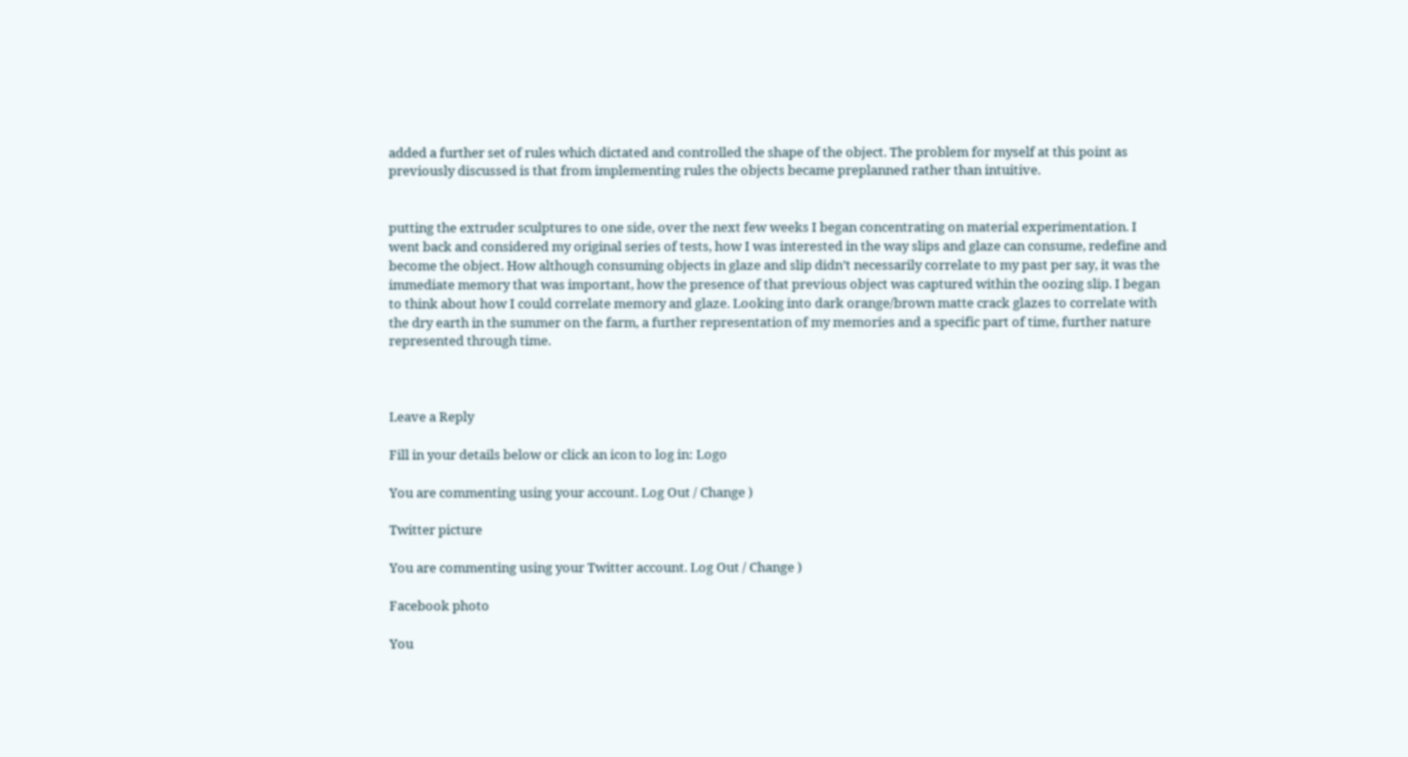added a further set of rules which dictated and controlled the shape of the object. The problem for myself at this point as previously discussed is that from implementing rules the objects became preplanned rather than intuitive.


putting the extruder sculptures to one side, over the next few weeks I began concentrating on material experimentation. I went back and considered my original series of tests, how I was interested in the way slips and glaze can consume, redefine and become the object. How although consuming objects in glaze and slip didn’t necessarily correlate to my past per say, it was the immediate memory that was important, how the presence of that previous object was captured within the oozing slip. I began to think about how I could correlate memory and glaze. Looking into dark orange/brown matte crack glazes to correlate with the dry earth in the summer on the farm, a further representation of my memories and a specific part of time, further nature represented through time.



Leave a Reply

Fill in your details below or click an icon to log in: Logo

You are commenting using your account. Log Out / Change )

Twitter picture

You are commenting using your Twitter account. Log Out / Change )

Facebook photo

You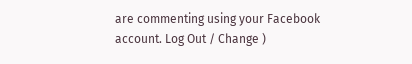are commenting using your Facebook account. Log Out / Change )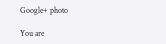Google+ photo

You are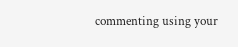commenting using your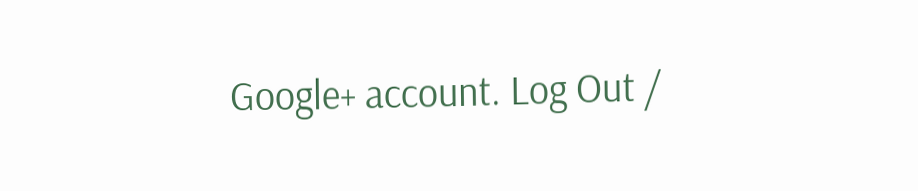Google+ account. Log Out /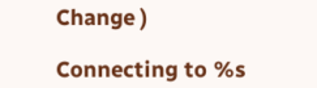Change )

Connecting to %s